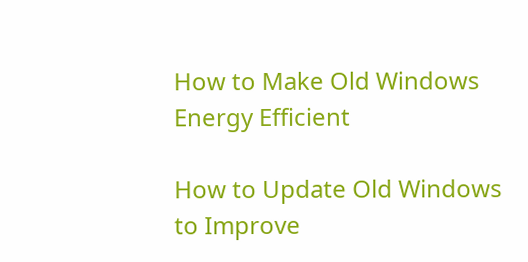How to Make Old Windows Energy Efficient

How to Update Old Windows to Improve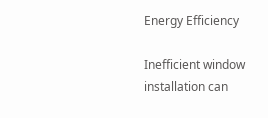Energy Efficiency

Inefficient window installation can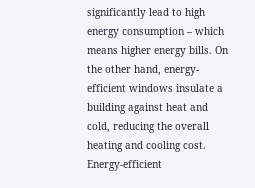significantly lead to high energy consumption – which means higher energy bills. On the other hand, energy-efficient windows insulate a building against heat and cold, reducing the overall heating and cooling cost. Energy-efficient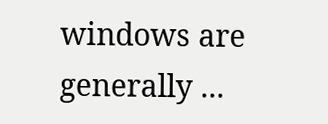windows are generally ...